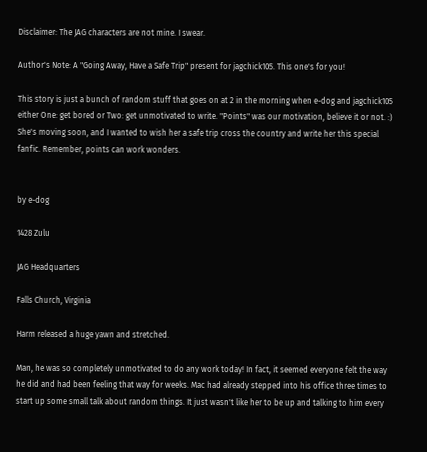Disclaimer: The JAG characters are not mine. I swear.

Author's Note: A "Going Away, Have a Safe Trip" present for jagchick105. This one's for you!

This story is just a bunch of random stuff that goes on at 2 in the morning when e-dog and jagchick105 either One: get bored or Two: get unmotivated to write. "Points" was our motivation, believe it or not. :) She's moving soon, and I wanted to wish her a safe trip cross the country and write her this special fanfic. Remember, points can work wonders.


by e-dog

1428 Zulu

JAG Headquarters

Falls Church, Virginia

Harm released a huge yawn and stretched.

Man, he was so completely unmotivated to do any work today! In fact, it seemed everyone felt the way he did and had been feeling that way for weeks. Mac had already stepped into his office three times to start up some small talk about random things. It just wasn't like her to be up and talking to him every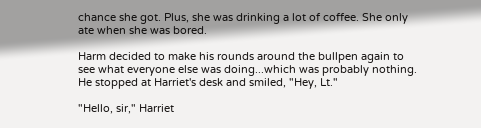chance she got. Plus, she was drinking a lot of coffee. She only ate when she was bored.

Harm decided to make his rounds around the bullpen again to see what everyone else was doing...which was probably nothing. He stopped at Harriet's desk and smiled, "Hey, Lt."

"Hello, sir," Harriet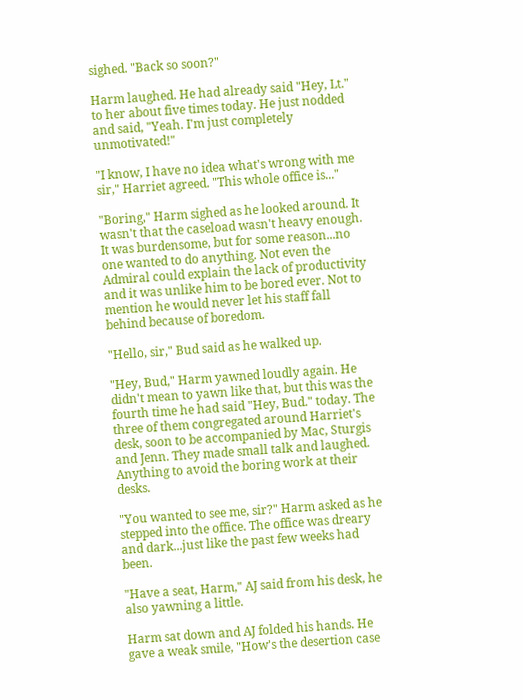sighed. "Back so soon?"

Harm laughed. He had already said "Hey, Lt." to her about five times today. He just nodded and said, "Yeah. I'm just completely unmotivated!"

"I know, I have no idea what's wrong with me sir," Harriet agreed. "This whole office is..."

"Boring," Harm sighed as he looked around. It wasn't that the caseload wasn't heavy enough. It was burdensome, but for some reason...no one wanted to do anything. Not even the Admiral could explain the lack of productivity and it was unlike him to be bored ever. Not to mention he would never let his staff fall behind because of boredom.

"Hello, sir," Bud said as he walked up.

"Hey, Bud," Harm yawned loudly again. He didn't mean to yawn like that, but this was the fourth time he had said "Hey, Bud." today. The three of them congregated around Harriet's desk, soon to be accompanied by Mac, Sturgis and Jenn. They made small talk and laughed. Anything to avoid the boring work at their desks.

"You wanted to see me, sir?" Harm asked as he stepped into the office. The office was dreary and dark...just like the past few weeks had been.

"Have a seat, Harm," AJ said from his desk, he also yawning a little.

Harm sat down and AJ folded his hands. He gave a weak smile, "How's the desertion case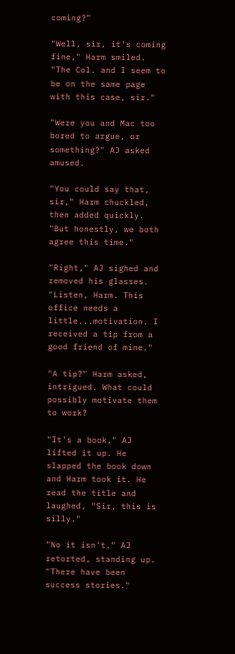coming?"

"Well, sir, it's coming fine," Harm smiled. "The Col. and I seem to be on the same page with this case, sir."

"Were you and Mac too bored to argue, or something?" AJ asked amused.

"You could say that, sir," Harm chuckled, then added quickly. "But honestly, we both agree this time."

"Right," AJ sighed and removed his glasses. "Listen, Harm. This office needs a little...motivation. I received a tip from a good friend of mine."

"A tip?" Harm asked, intrigued. What could possibly motivate them to work?

"It's a book," AJ lifted it up. He slapped the book down and Harm took it. He read the title and laughed, "Sir, this is silly."

"No it isn't," AJ retorted, standing up. "There have been success stories."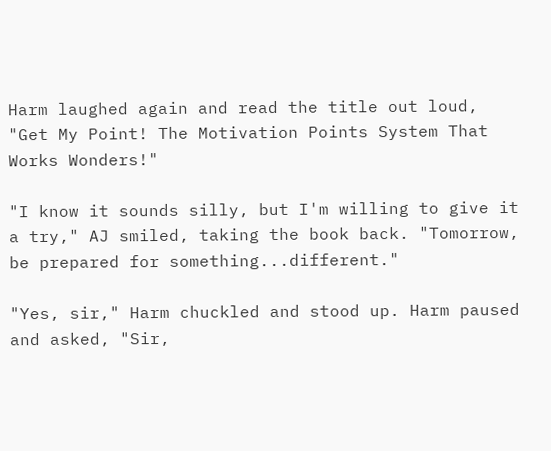Harm laughed again and read the title out loud, "Get My Point! The Motivation Points System That Works Wonders!"

"I know it sounds silly, but I'm willing to give it a try," AJ smiled, taking the book back. "Tomorrow, be prepared for something...different."

"Yes, sir," Harm chuckled and stood up. Harm paused and asked, "Sir,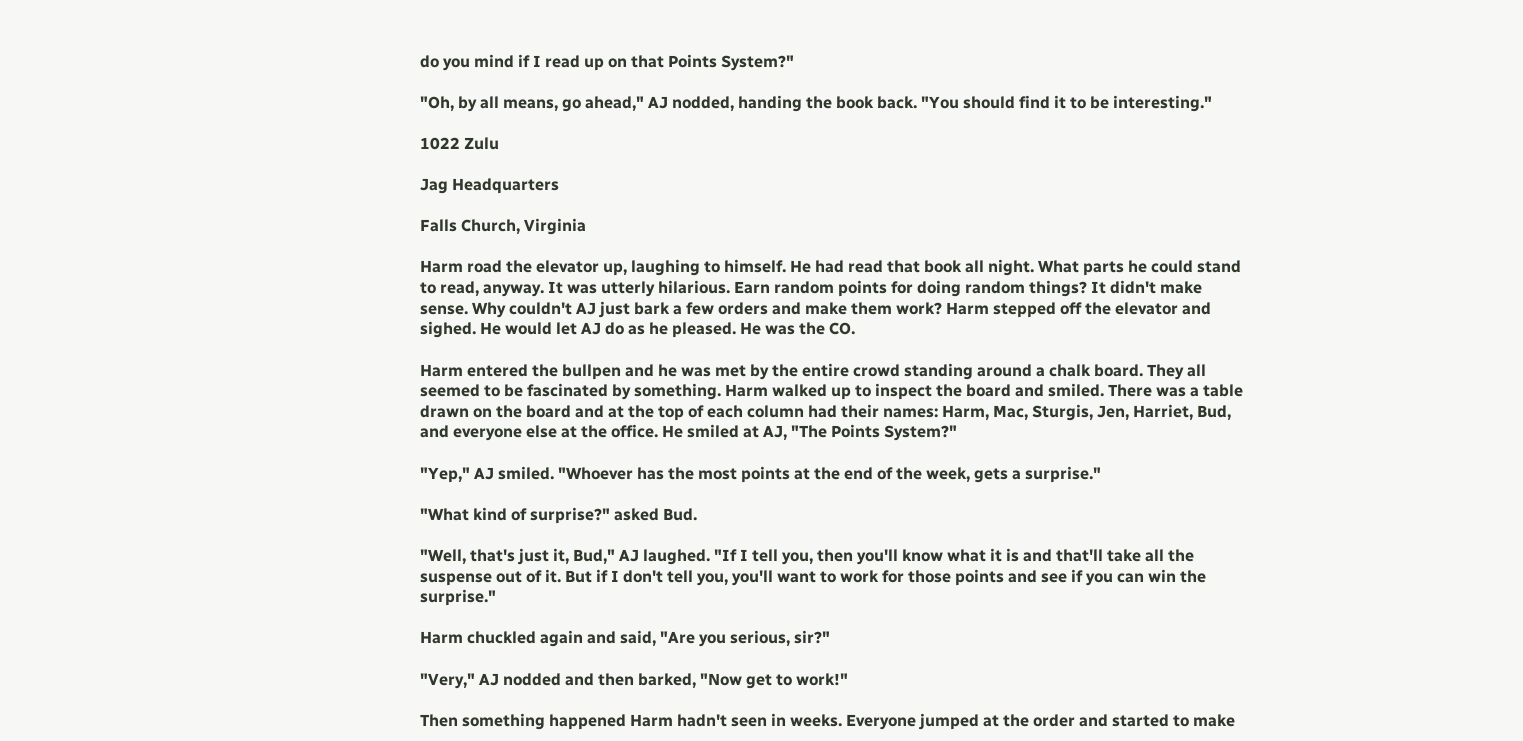do you mind if I read up on that Points System?"

"Oh, by all means, go ahead," AJ nodded, handing the book back. "You should find it to be interesting."

1022 Zulu

Jag Headquarters

Falls Church, Virginia

Harm road the elevator up, laughing to himself. He had read that book all night. What parts he could stand to read, anyway. It was utterly hilarious. Earn random points for doing random things? It didn't make sense. Why couldn't AJ just bark a few orders and make them work? Harm stepped off the elevator and sighed. He would let AJ do as he pleased. He was the CO.

Harm entered the bullpen and he was met by the entire crowd standing around a chalk board. They all seemed to be fascinated by something. Harm walked up to inspect the board and smiled. There was a table drawn on the board and at the top of each column had their names: Harm, Mac, Sturgis, Jen, Harriet, Bud, and everyone else at the office. He smiled at AJ, "The Points System?"

"Yep," AJ smiled. "Whoever has the most points at the end of the week, gets a surprise."

"What kind of surprise?" asked Bud.

"Well, that's just it, Bud," AJ laughed. "If I tell you, then you'll know what it is and that'll take all the suspense out of it. But if I don't tell you, you'll want to work for those points and see if you can win the surprise."

Harm chuckled again and said, "Are you serious, sir?"

"Very," AJ nodded and then barked, "Now get to work!"

Then something happened Harm hadn't seen in weeks. Everyone jumped at the order and started to make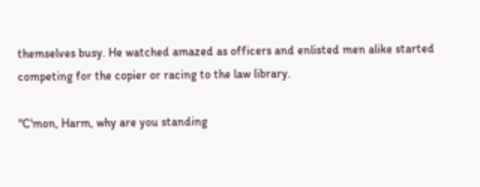themselves busy. He watched amazed as officers and enlisted men alike started competing for the copier or racing to the law library.

"C'mon, Harm, why are you standing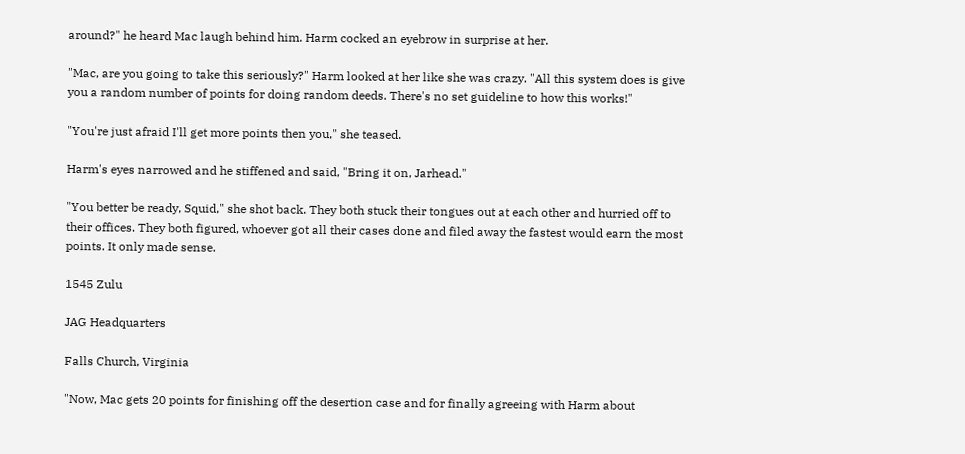around?" he heard Mac laugh behind him. Harm cocked an eyebrow in surprise at her.

"Mac, are you going to take this seriously?" Harm looked at her like she was crazy. "All this system does is give you a random number of points for doing random deeds. There's no set guideline to how this works!"

"You're just afraid I'll get more points then you," she teased.

Harm's eyes narrowed and he stiffened and said, "Bring it on, Jarhead."

"You better be ready, Squid," she shot back. They both stuck their tongues out at each other and hurried off to their offices. They both figured, whoever got all their cases done and filed away the fastest would earn the most points. It only made sense.

1545 Zulu

JAG Headquarters

Falls Church, Virginia

"Now, Mac gets 20 points for finishing off the desertion case and for finally agreeing with Harm about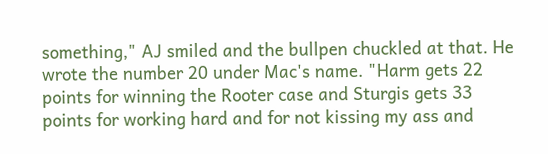something," AJ smiled and the bullpen chuckled at that. He wrote the number 20 under Mac's name. "Harm gets 22 points for winning the Rooter case and Sturgis gets 33 points for working hard and for not kissing my ass and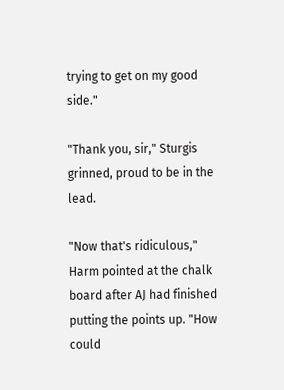trying to get on my good side."

"Thank you, sir," Sturgis grinned, proud to be in the lead.

"Now that's ridiculous," Harm pointed at the chalk board after AJ had finished putting the points up. "How could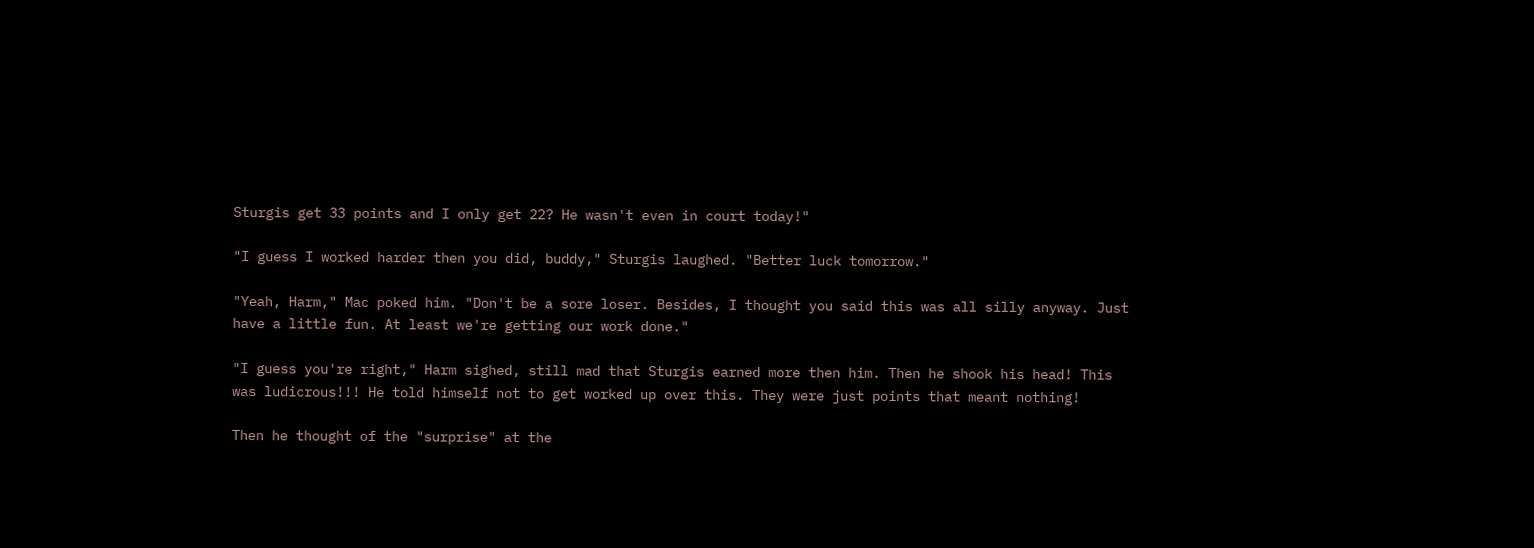Sturgis get 33 points and I only get 22? He wasn't even in court today!"

"I guess I worked harder then you did, buddy," Sturgis laughed. "Better luck tomorrow."

"Yeah, Harm," Mac poked him. "Don't be a sore loser. Besides, I thought you said this was all silly anyway. Just have a little fun. At least we're getting our work done."

"I guess you're right," Harm sighed, still mad that Sturgis earned more then him. Then he shook his head! This was ludicrous!!! He told himself not to get worked up over this. They were just points that meant nothing!

Then he thought of the "surprise" at the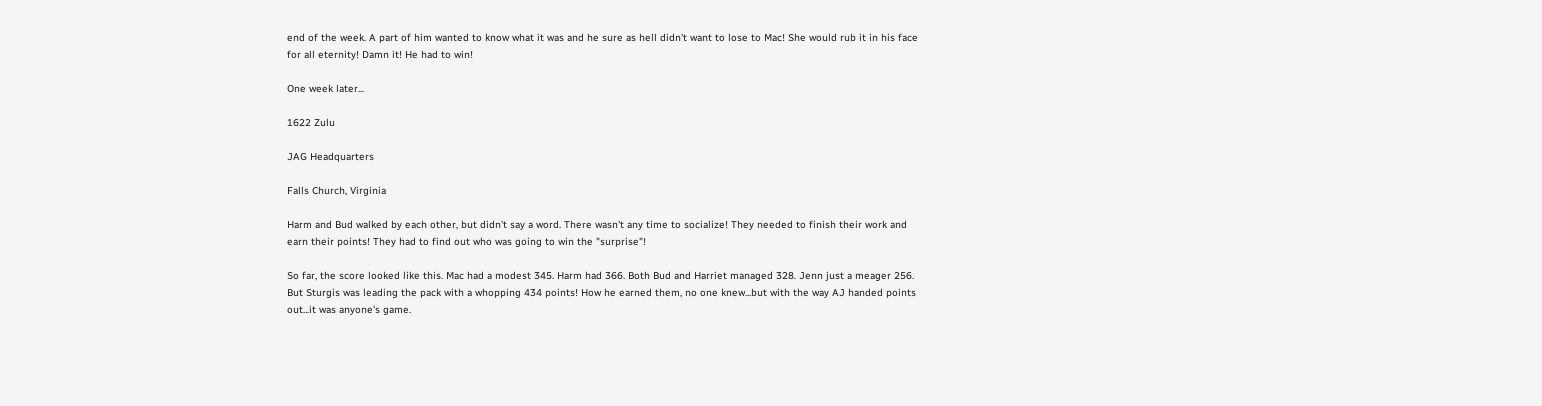end of the week. A part of him wanted to know what it was and he sure as hell didn't want to lose to Mac! She would rub it in his face for all eternity! Damn it! He had to win!

One week later...

1622 Zulu

JAG Headquarters

Falls Church, Virginia

Harm and Bud walked by each other, but didn't say a word. There wasn't any time to socialize! They needed to finish their work and earn their points! They had to find out who was going to win the "surprise"!

So far, the score looked like this. Mac had a modest 345. Harm had 366. Both Bud and Harriet managed 328. Jenn just a meager 256. But Sturgis was leading the pack with a whopping 434 points! How he earned them, no one knew...but with the way AJ handed points out...it was anyone's game.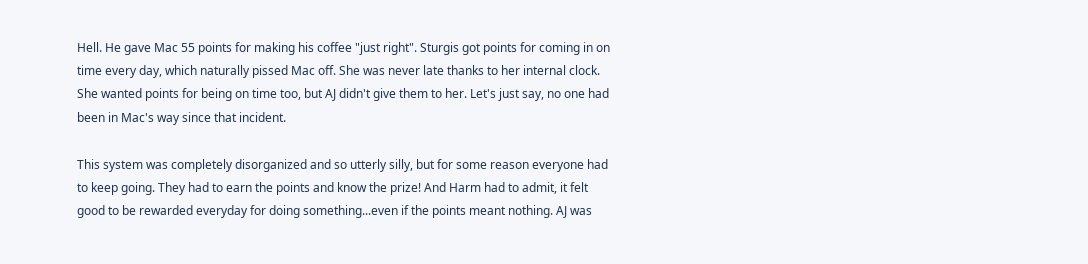Hell. He gave Mac 55 points for making his coffee "just right". Sturgis got points for coming in on time every day, which naturally pissed Mac off. She was never late thanks to her internal clock. She wanted points for being on time too, but AJ didn't give them to her. Let's just say, no one had been in Mac's way since that incident.

This system was completely disorganized and so utterly silly, but for some reason everyone had to keep going. They had to earn the points and know the prize! And Harm had to admit, it felt good to be rewarded everyday for doing something...even if the points meant nothing. AJ was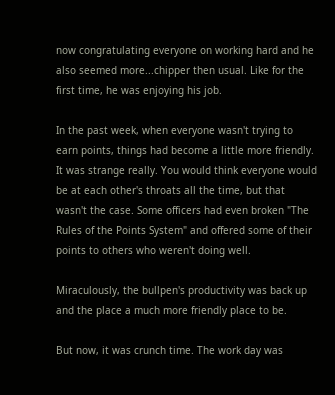now congratulating everyone on working hard and he also seemed more...chipper then usual. Like for the first time, he was enjoying his job.

In the past week, when everyone wasn't trying to earn points, things had become a little more friendly. It was strange really. You would think everyone would be at each other's throats all the time, but that wasn't the case. Some officers had even broken "The Rules of the Points System" and offered some of their points to others who weren't doing well.

Miraculously, the bullpen's productivity was back up and the place a much more friendly place to be.

But now, it was crunch time. The work day was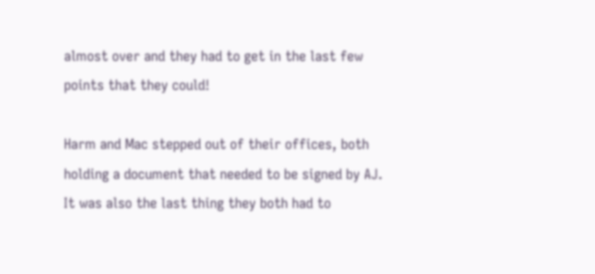almost over and they had to get in the last few points that they could!

Harm and Mac stepped out of their offices, both holding a document that needed to be signed by AJ. It was also the last thing they both had to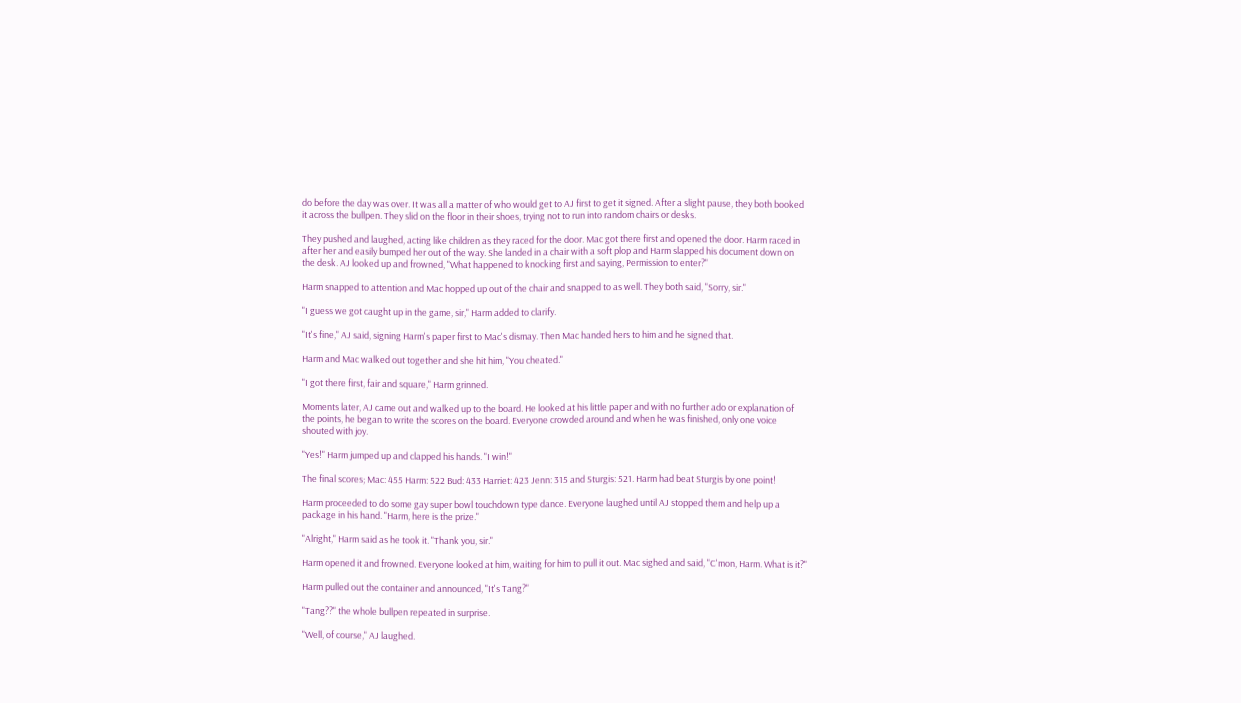do before the day was over. It was all a matter of who would get to AJ first to get it signed. After a slight pause, they both booked it across the bullpen. They slid on the floor in their shoes, trying not to run into random chairs or desks.

They pushed and laughed, acting like children as they raced for the door. Mac got there first and opened the door. Harm raced in after her and easily bumped her out of the way. She landed in a chair with a soft plop and Harm slapped his document down on the desk. AJ looked up and frowned, "What happened to knocking first and saying, Permission to enter?"

Harm snapped to attention and Mac hopped up out of the chair and snapped to as well. They both said, "Sorry, sir."

"I guess we got caught up in the game, sir," Harm added to clarify.

"It's fine," AJ said, signing Harm's paper first to Mac's dismay. Then Mac handed hers to him and he signed that.

Harm and Mac walked out together and she hit him, "You cheated."

"I got there first, fair and square," Harm grinned.

Moments later, AJ came out and walked up to the board. He looked at his little paper and with no further ado or explanation of the points, he began to write the scores on the board. Everyone crowded around and when he was finished, only one voice shouted with joy.

"Yes!" Harm jumped up and clapped his hands. "I win!"

The final scores; Mac: 455 Harm: 522 Bud: 433 Harriet: 423 Jenn: 315 and Sturgis: 521. Harm had beat Sturgis by one point!

Harm proceeded to do some gay super bowl touchdown type dance. Everyone laughed until AJ stopped them and help up a package in his hand. "Harm, here is the prize."

"Alright," Harm said as he took it. "Thank you, sir."

Harm opened it and frowned. Everyone looked at him, waiting for him to pull it out. Mac sighed and said, "C'mon, Harm. What is it?"

Harm pulled out the container and announced, "It's Tang?"

"Tang??" the whole bullpen repeated in surprise.

"Well, of course," AJ laughed.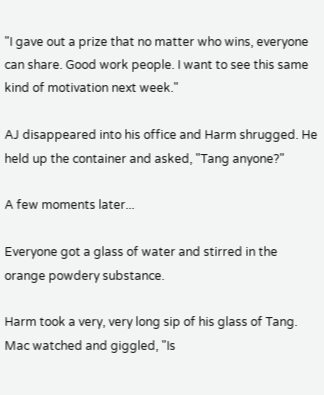"I gave out a prize that no matter who wins, everyone can share. Good work people. I want to see this same kind of motivation next week."

AJ disappeared into his office and Harm shrugged. He held up the container and asked, "Tang anyone?"

A few moments later...

Everyone got a glass of water and stirred in the orange powdery substance.

Harm took a very, very long sip of his glass of Tang. Mac watched and giggled, "Is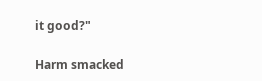it good?"

Harm smacked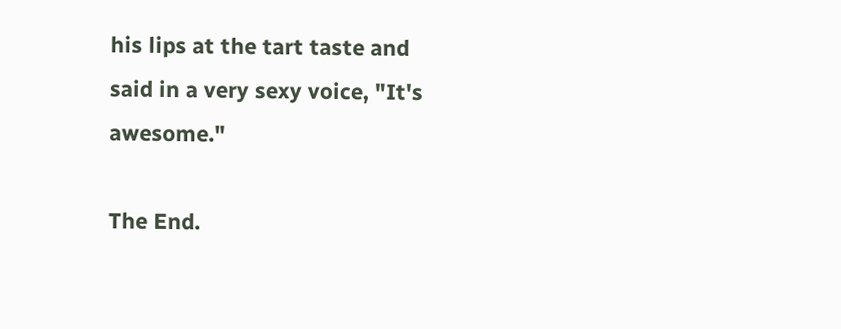his lips at the tart taste and said in a very sexy voice, "It's awesome."

The End.